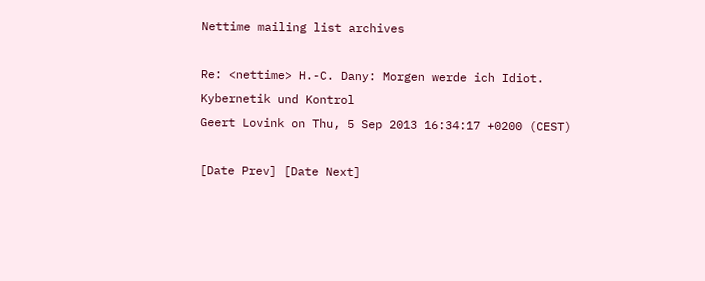Nettime mailing list archives

Re: <nettime> H.-C. Dany: Morgen werde ich Idiot. Kybernetik und Kontrol
Geert Lovink on Thu, 5 Sep 2013 16:34:17 +0200 (CEST)

[Date Prev] [Date Next]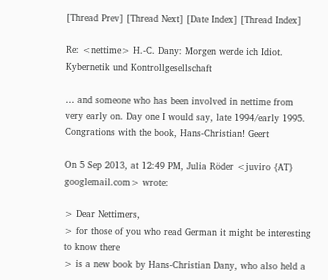[Thread Prev] [Thread Next] [Date Index] [Thread Index]

Re: <nettime> H.-C. Dany: Morgen werde ich Idiot. Kybernetik und Kontrollgesellschaft

… and someone who has been involved in nettime from very early on. Day one I would say, late 1994/early 1995. Congrations with the book, Hans-Christian! Geert

On 5 Sep 2013, at 12:49 PM, Julia Röder <juviro {AT} googlemail.com> wrote:

> Dear Nettimers,
> for those of you who read German it might be interesting to know there
> is a new book by Hans-Christian Dany, who also held a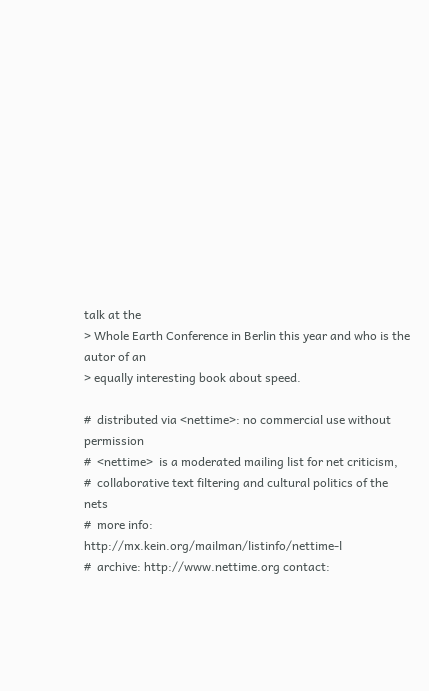talk at the
> Whole Earth Conference in Berlin this year and who is the autor of an
> equally interesting book about speed.

#  distributed via <nettime>: no commercial use without permission
#  <nettime>  is a moderated mailing list for net criticism,
#  collaborative text filtering and cultural politics of the nets
#  more info: http://mx.kein.org/mailman/listinfo/nettime-l
#  archive: http://www.nettime.org contact: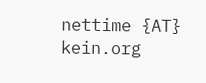nettime {AT} kein.org